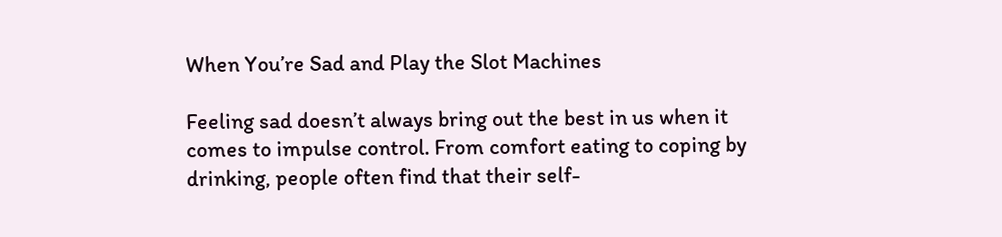When You’re Sad and Play the Slot Machines

Feeling sad doesn’t always bring out the best in us when it comes to impulse control. From comfort eating to coping by drinking, people often find that their self-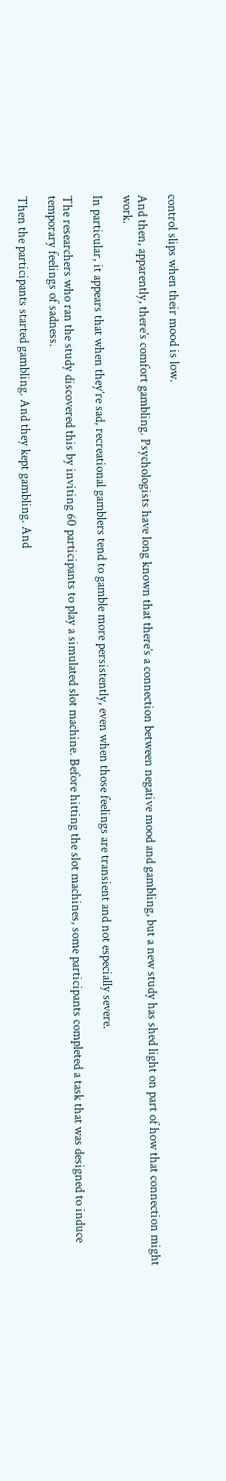control slips when their mood is low.

And then, apparently, there’s comfort gambling. Psychologists have long known that there’s a connection between negative mood and gambling, but a new study has shed light on part of how that connection might work.

In particular, it appears that when they’re sad, recreational gamblers tend to gamble more persistently, even when those feelings are transient and not especially severe.

The researchers who ran the study discovered this by inviting 60 participants to play a simulated slot machine. Before hitting the slot machines, some participants completed a task that was designed to induce temporary feelings of sadness.

Then the participants started gambling. And they kept gambling. And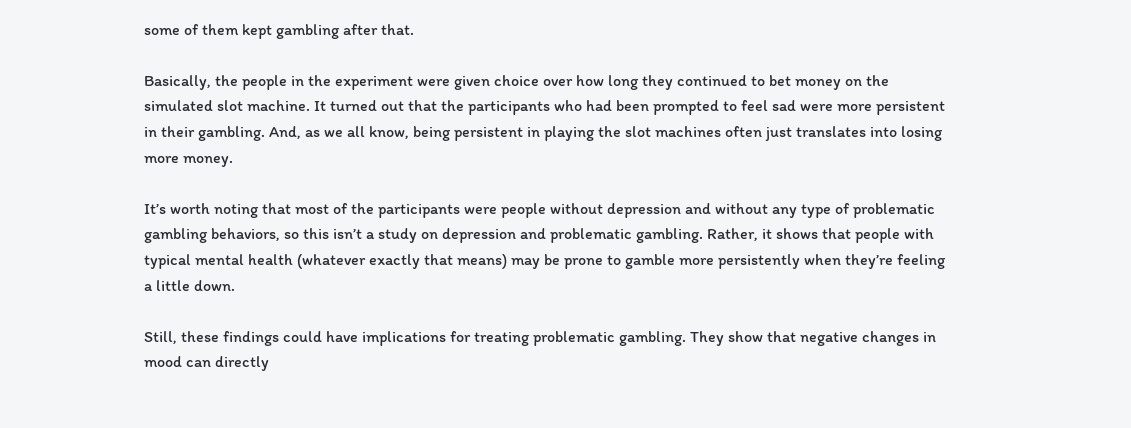some of them kept gambling after that.

Basically, the people in the experiment were given choice over how long they continued to bet money on the simulated slot machine. It turned out that the participants who had been prompted to feel sad were more persistent in their gambling. And, as we all know, being persistent in playing the slot machines often just translates into losing more money.

It’s worth noting that most of the participants were people without depression and without any type of problematic gambling behaviors, so this isn’t a study on depression and problematic gambling. Rather, it shows that people with typical mental health (whatever exactly that means) may be prone to gamble more persistently when they’re feeling a little down.

Still, these findings could have implications for treating problematic gambling. They show that negative changes in mood can directly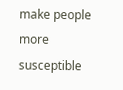make people more susceptible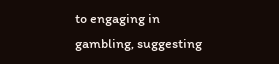to engaging in gambling, suggesting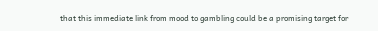that this immediate link from mood to gambling could be a promising target for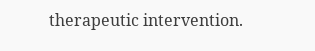therapeutic intervention.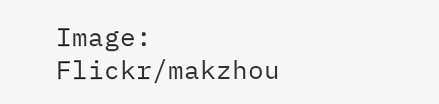Image: Flickr/makzhou